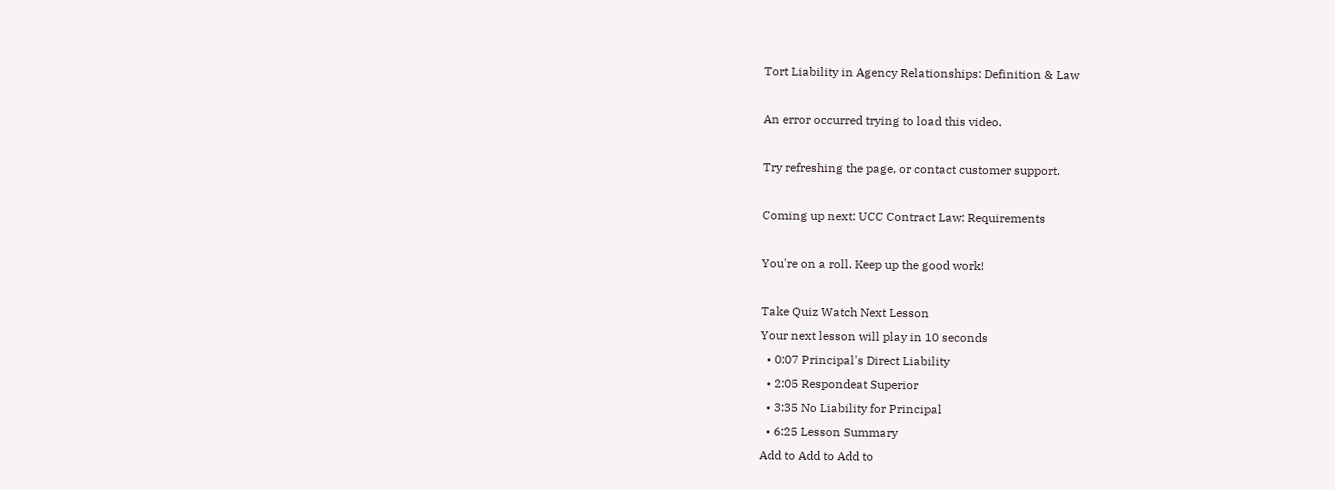Tort Liability in Agency Relationships: Definition & Law

An error occurred trying to load this video.

Try refreshing the page, or contact customer support.

Coming up next: UCC Contract Law: Requirements

You're on a roll. Keep up the good work!

Take Quiz Watch Next Lesson
Your next lesson will play in 10 seconds
  • 0:07 Principal's Direct Liability
  • 2:05 Respondeat Superior
  • 3:35 No Liability for Principal
  • 6:25 Lesson Summary
Add to Add to Add to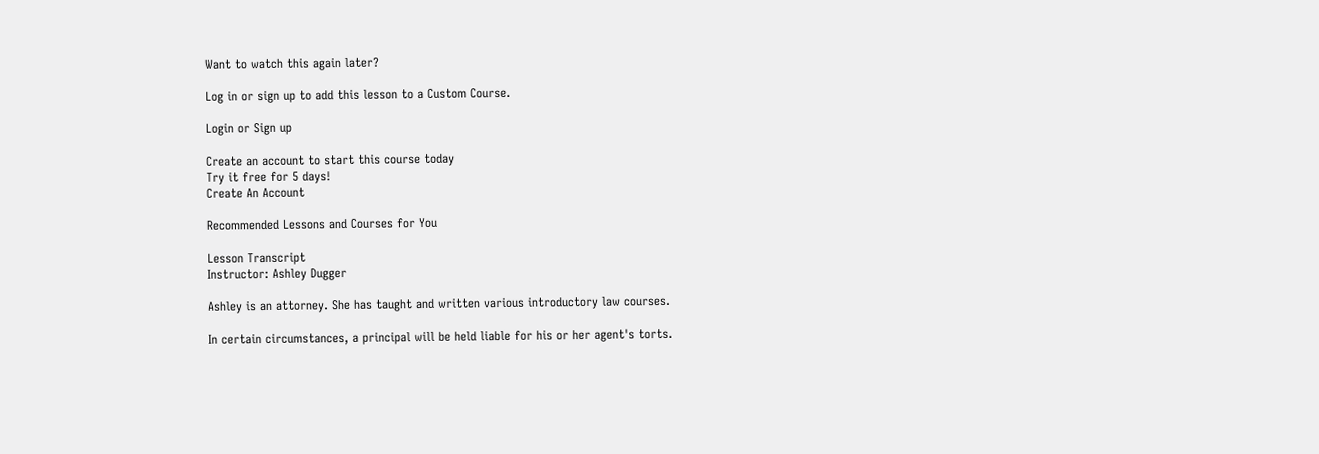Want to watch this again later?

Log in or sign up to add this lesson to a Custom Course.

Login or Sign up

Create an account to start this course today
Try it free for 5 days!
Create An Account

Recommended Lessons and Courses for You

Lesson Transcript
Instructor: Ashley Dugger

Ashley is an attorney. She has taught and written various introductory law courses.

In certain circumstances, a principal will be held liable for his or her agent's torts.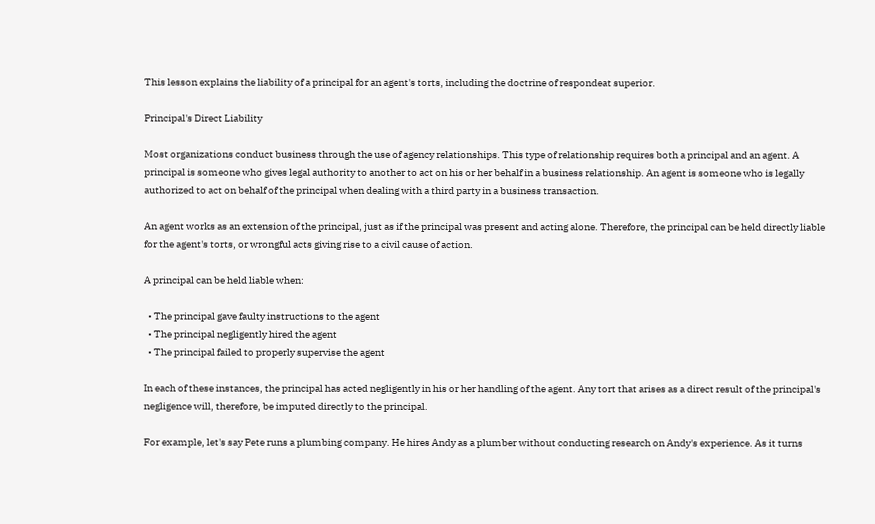This lesson explains the liability of a principal for an agent's torts, including the doctrine of respondeat superior.

Principal's Direct Liability

Most organizations conduct business through the use of agency relationships. This type of relationship requires both a principal and an agent. A principal is someone who gives legal authority to another to act on his or her behalf in a business relationship. An agent is someone who is legally authorized to act on behalf of the principal when dealing with a third party in a business transaction.

An agent works as an extension of the principal, just as if the principal was present and acting alone. Therefore, the principal can be held directly liable for the agent's torts, or wrongful acts giving rise to a civil cause of action.

A principal can be held liable when:

  • The principal gave faulty instructions to the agent
  • The principal negligently hired the agent
  • The principal failed to properly supervise the agent

In each of these instances, the principal has acted negligently in his or her handling of the agent. Any tort that arises as a direct result of the principal's negligence will, therefore, be imputed directly to the principal.

For example, let's say Pete runs a plumbing company. He hires Andy as a plumber without conducting research on Andy's experience. As it turns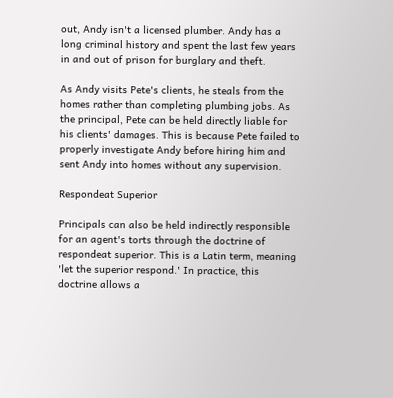out, Andy isn't a licensed plumber. Andy has a long criminal history and spent the last few years in and out of prison for burglary and theft.

As Andy visits Pete's clients, he steals from the homes rather than completing plumbing jobs. As the principal, Pete can be held directly liable for his clients' damages. This is because Pete failed to properly investigate Andy before hiring him and sent Andy into homes without any supervision.

Respondeat Superior

Principals can also be held indirectly responsible for an agent's torts through the doctrine of respondeat superior. This is a Latin term, meaning 'let the superior respond.' In practice, this doctrine allows a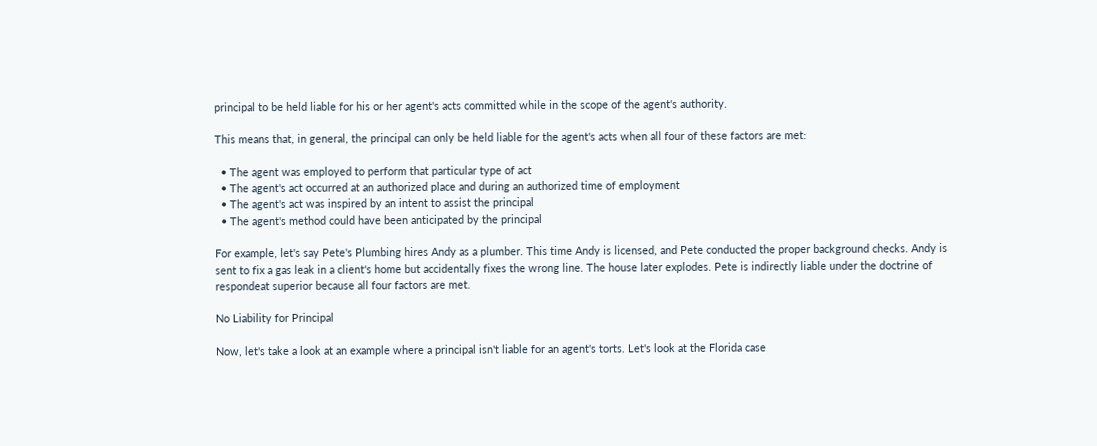principal to be held liable for his or her agent's acts committed while in the scope of the agent's authority.

This means that, in general, the principal can only be held liable for the agent's acts when all four of these factors are met:

  • The agent was employed to perform that particular type of act
  • The agent's act occurred at an authorized place and during an authorized time of employment
  • The agent's act was inspired by an intent to assist the principal
  • The agent's method could have been anticipated by the principal

For example, let's say Pete's Plumbing hires Andy as a plumber. This time Andy is licensed, and Pete conducted the proper background checks. Andy is sent to fix a gas leak in a client's home but accidentally fixes the wrong line. The house later explodes. Pete is indirectly liable under the doctrine of respondeat superior because all four factors are met.

No Liability for Principal

Now, let's take a look at an example where a principal isn't liable for an agent's torts. Let's look at the Florida case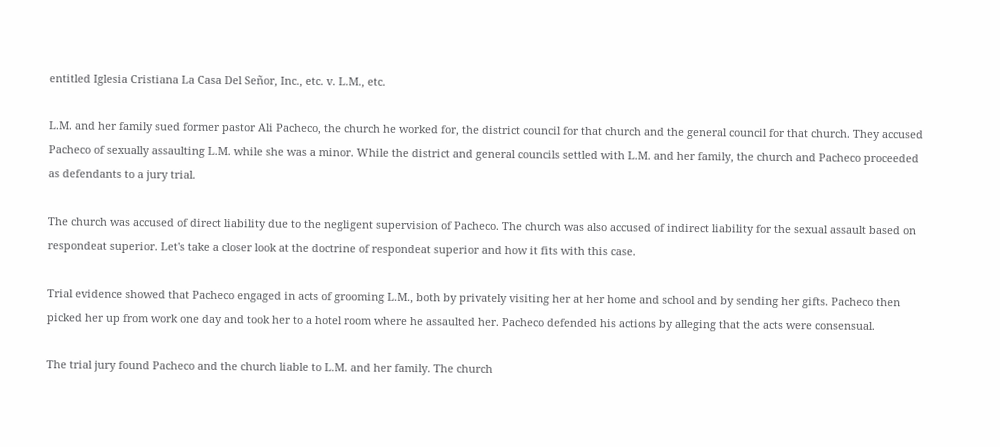entitled Iglesia Cristiana La Casa Del Señor, Inc., etc. v. L.M., etc.

L.M. and her family sued former pastor Ali Pacheco, the church he worked for, the district council for that church and the general council for that church. They accused Pacheco of sexually assaulting L.M. while she was a minor. While the district and general councils settled with L.M. and her family, the church and Pacheco proceeded as defendants to a jury trial.

The church was accused of direct liability due to the negligent supervision of Pacheco. The church was also accused of indirect liability for the sexual assault based on respondeat superior. Let's take a closer look at the doctrine of respondeat superior and how it fits with this case.

Trial evidence showed that Pacheco engaged in acts of grooming L.M., both by privately visiting her at her home and school and by sending her gifts. Pacheco then picked her up from work one day and took her to a hotel room where he assaulted her. Pacheco defended his actions by alleging that the acts were consensual.

The trial jury found Pacheco and the church liable to L.M. and her family. The church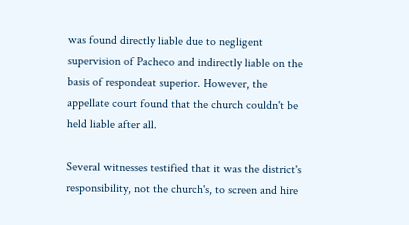was found directly liable due to negligent supervision of Pacheco and indirectly liable on the basis of respondeat superior. However, the appellate court found that the church couldn't be held liable after all.

Several witnesses testified that it was the district's responsibility, not the church's, to screen and hire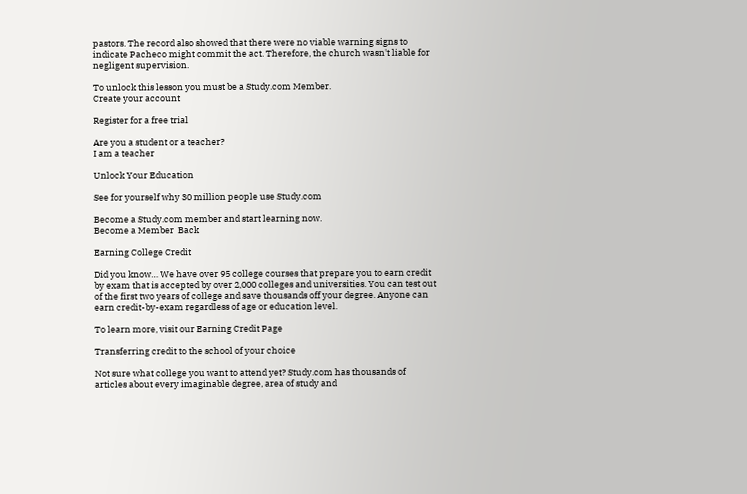pastors. The record also showed that there were no viable warning signs to indicate Pacheco might commit the act. Therefore, the church wasn't liable for negligent supervision.

To unlock this lesson you must be a Study.com Member.
Create your account

Register for a free trial

Are you a student or a teacher?
I am a teacher

Unlock Your Education

See for yourself why 30 million people use Study.com

Become a Study.com member and start learning now.
Become a Member  Back

Earning College Credit

Did you know… We have over 95 college courses that prepare you to earn credit by exam that is accepted by over 2,000 colleges and universities. You can test out of the first two years of college and save thousands off your degree. Anyone can earn credit-by-exam regardless of age or education level.

To learn more, visit our Earning Credit Page

Transferring credit to the school of your choice

Not sure what college you want to attend yet? Study.com has thousands of articles about every imaginable degree, area of study and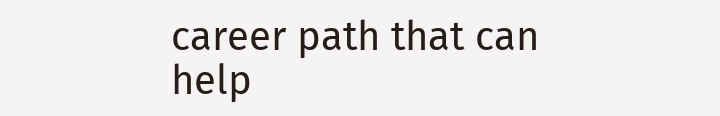career path that can help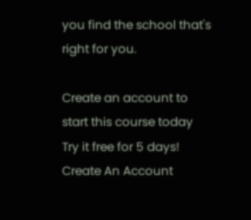you find the school that's right for you.

Create an account to start this course today
Try it free for 5 days!
Create An Account